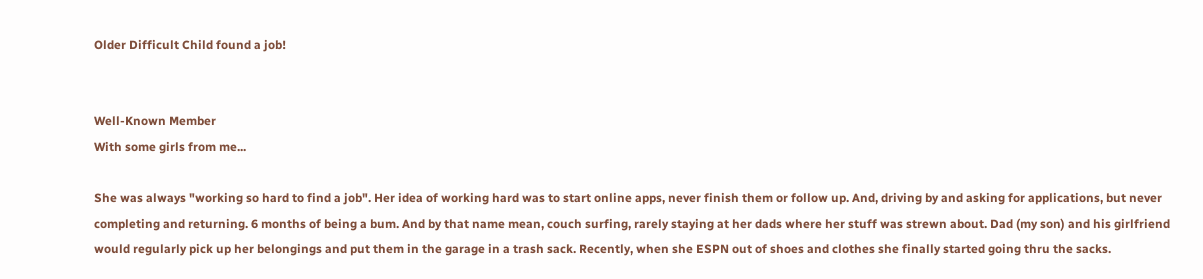Older Difficult Child found a job!


Well-Known Member
With some girls from me...

She was always "working so hard to find a job". Her idea of working hard was to start online apps, never finish them or follow up. And, driving by and asking for applications, but never completing and returning. 6 months of being a bum. And by that name mean, couch surfing, rarely staying at her dads where her stuff was strewn about. Dad (my son) and his girlfriend would regularly pick up her belongings and put them in the garage in a trash sack. Recently, when she ESPN out of shoes and clothes she finally started going thru the sacks.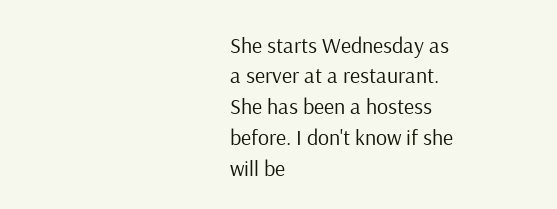She starts Wednesday as a server at a restaurant. She has been a hostess before. I don't know if she will be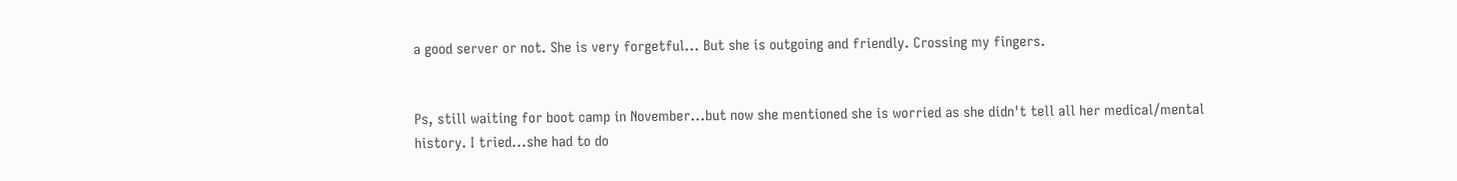a good server or not. She is very forgetful... But she is outgoing and friendly. Crossing my fingers.


Ps, still waiting for boot camp in November...but now she mentioned she is worried as she didn't tell all her medical/mental history. I tried...she had to do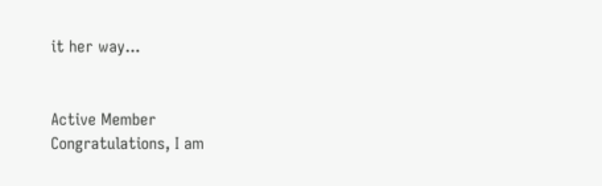it her way...


Active Member
Congratulations, I am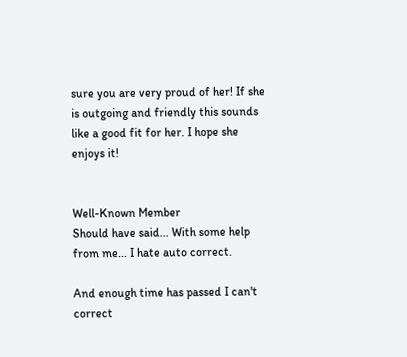sure you are very proud of her! If she is outgoing and friendly this sounds like a good fit for her. I hope she enjoys it!


Well-Known Member
Should have said... With some help from me... I hate auto correct.

And enough time has passed I can't correct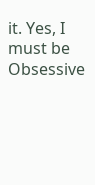it. Yes, I must be Obsessive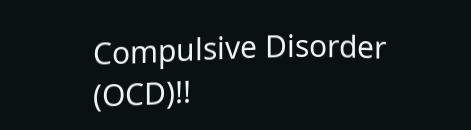Compulsive Disorder (OCD)!!